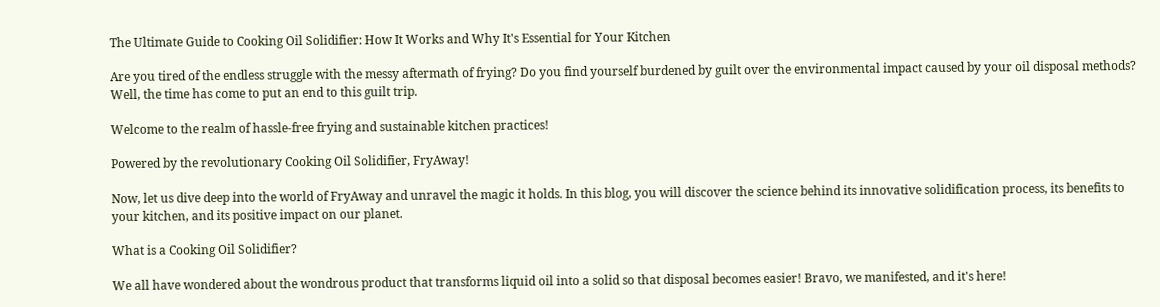The Ultimate Guide to Cooking Oil Solidifier: How It Works and Why It's Essential for Your Kitchen

Are you tired of the endless struggle with the messy aftermath of frying? Do you find yourself burdened by guilt over the environmental impact caused by your oil disposal methods? Well, the time has come to put an end to this guilt trip.

Welcome to the realm of hassle-free frying and sustainable kitchen practices!

Powered by the revolutionary Cooking Oil Solidifier, FryAway!

Now, let us dive deep into the world of FryAway and unravel the magic it holds. In this blog, you will discover the science behind its innovative solidification process, its benefits to your kitchen, and its positive impact on our planet.

What is a Cooking Oil Solidifier?

We all have wondered about the wondrous product that transforms liquid oil into a solid so that disposal becomes easier! Bravo, we manifested, and it's here!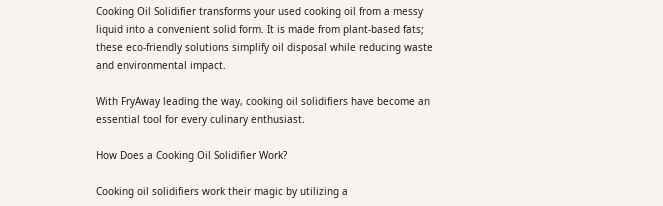Cooking Oil Solidifier transforms your used cooking oil from a messy liquid into a convenient solid form. It is made from plant-based fats; these eco-friendly solutions simplify oil disposal while reducing waste and environmental impact.

With FryAway leading the way, cooking oil solidifiers have become an essential tool for every culinary enthusiast.

How Does a Cooking Oil Solidifier Work?

Cooking oil solidifiers work their magic by utilizing a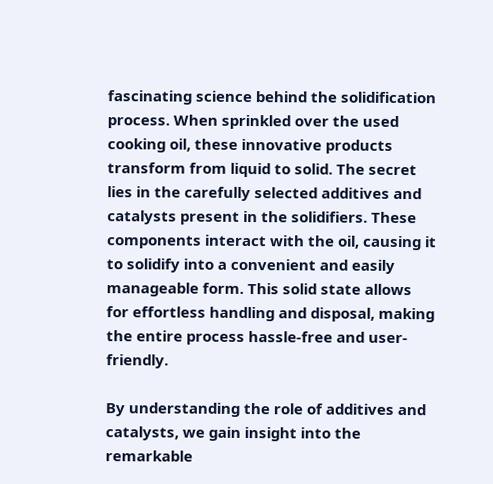fascinating science behind the solidification process. When sprinkled over the used cooking oil, these innovative products transform from liquid to solid. The secret lies in the carefully selected additives and catalysts present in the solidifiers. These components interact with the oil, causing it to solidify into a convenient and easily manageable form. This solid state allows for effortless handling and disposal, making the entire process hassle-free and user-friendly.

By understanding the role of additives and catalysts, we gain insight into the remarkable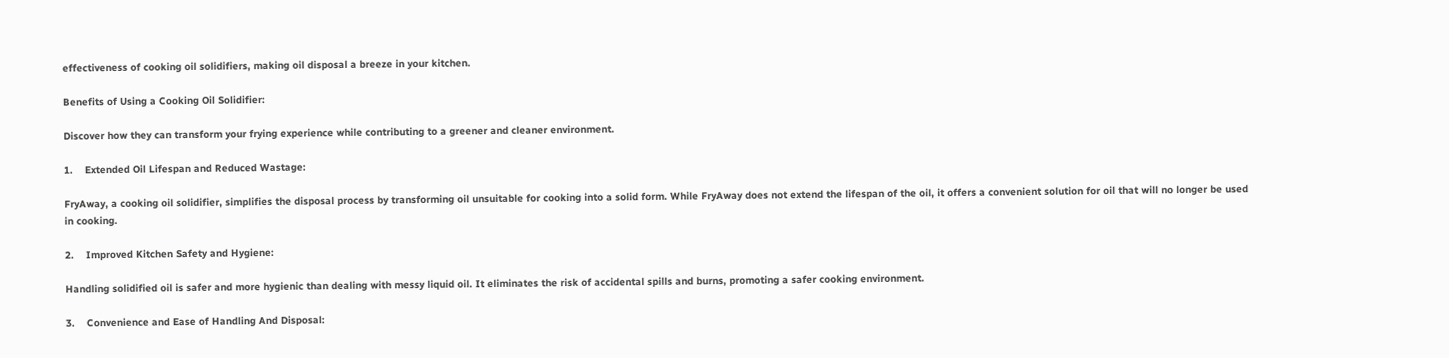effectiveness of cooking oil solidifiers, making oil disposal a breeze in your kitchen.

Benefits of Using a Cooking Oil Solidifier:

Discover how they can transform your frying experience while contributing to a greener and cleaner environment.

1.    Extended Oil Lifespan and Reduced Wastage:

FryAway, a cooking oil solidifier, simplifies the disposal process by transforming oil unsuitable for cooking into a solid form. While FryAway does not extend the lifespan of the oil, it offers a convenient solution for oil that will no longer be used in cooking.

2.    Improved Kitchen Safety and Hygiene:

Handling solidified oil is safer and more hygienic than dealing with messy liquid oil. It eliminates the risk of accidental spills and burns, promoting a safer cooking environment.

3.    Convenience and Ease of Handling And Disposal: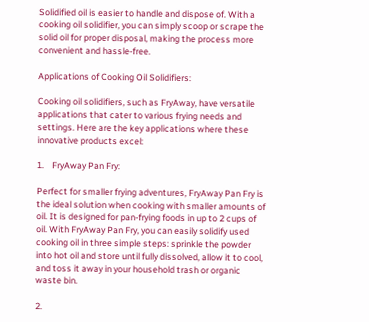Solidified oil is easier to handle and dispose of. With a cooking oil solidifier, you can simply scoop or scrape the solid oil for proper disposal, making the process more convenient and hassle-free.

Applications of Cooking Oil Solidifiers:

Cooking oil solidifiers, such as FryAway, have versatile applications that cater to various frying needs and settings. Here are the key applications where these innovative products excel:

1.    FryAway Pan Fry:

Perfect for smaller frying adventures, FryAway Pan Fry is the ideal solution when cooking with smaller amounts of oil. It is designed for pan-frying foods in up to 2 cups of oil. With FryAway Pan Fry, you can easily solidify used cooking oil in three simple steps: sprinkle the powder into hot oil and store until fully dissolved, allow it to cool, and toss it away in your household trash or organic waste bin.

2.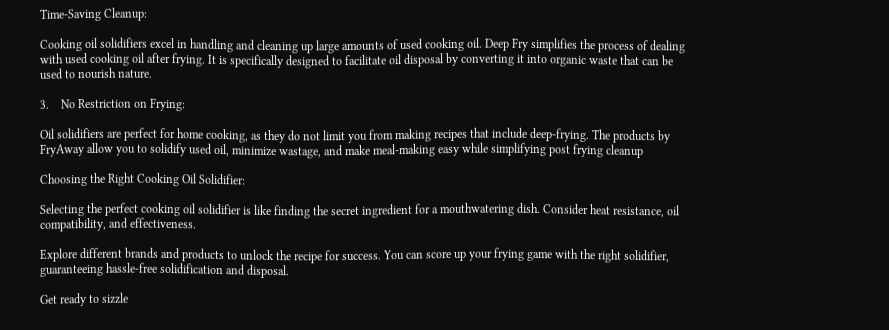Time-Saving Cleanup:

Cooking oil solidifiers excel in handling and cleaning up large amounts of used cooking oil. Deep Fry simplifies the process of dealing with used cooking oil after frying. It is specifically designed to facilitate oil disposal by converting it into organic waste that can be used to nourish nature.

3.    No Restriction on Frying:

Oil solidifiers are perfect for home cooking, as they do not limit you from making recipes that include deep-frying. The products by FryAway allow you to solidify used oil, minimize wastage, and make meal-making easy while simplifying post frying cleanup

Choosing the Right Cooking Oil Solidifier:

Selecting the perfect cooking oil solidifier is like finding the secret ingredient for a mouthwatering dish. Consider heat resistance, oil compatibility, and effectiveness.

Explore different brands and products to unlock the recipe for success. You can score up your frying game with the right solidifier, guaranteeing hassle-free solidification and disposal.

Get ready to sizzle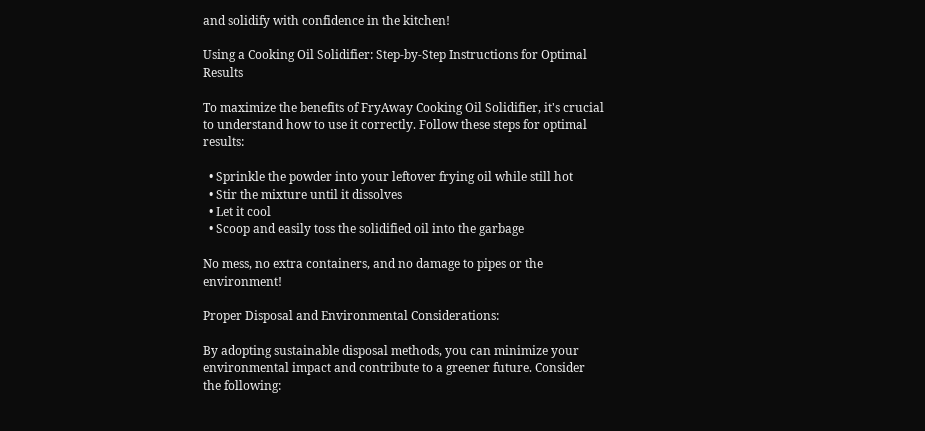and solidify with confidence in the kitchen!

Using a Cooking Oil Solidifier: Step-by-Step Instructions for Optimal Results

To maximize the benefits of FryAway Cooking Oil Solidifier, it's crucial to understand how to use it correctly. Follow these steps for optimal results:

  • Sprinkle the powder into your leftover frying oil while still hot
  • Stir the mixture until it dissolves
  • Let it cool
  • Scoop and easily toss the solidified oil into the garbage

No mess, no extra containers, and no damage to pipes or the environment!

Proper Disposal and Environmental Considerations:

By adopting sustainable disposal methods, you can minimize your environmental impact and contribute to a greener future. Consider the following: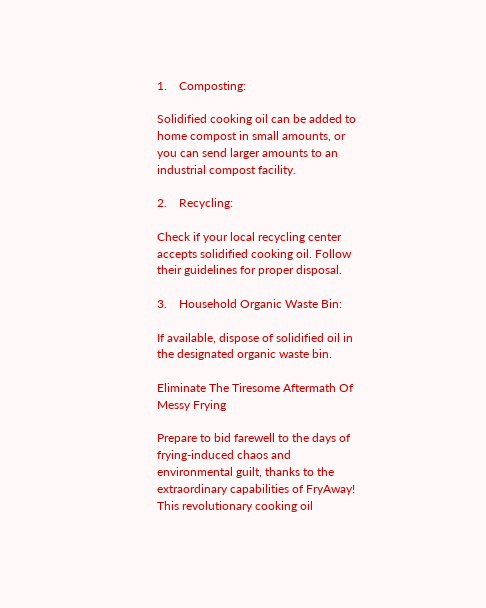1.    Composting:

Solidified cooking oil can be added to home compost in small amounts, or you can send larger amounts to an industrial compost facility.

2.    Recycling:

Check if your local recycling center accepts solidified cooking oil. Follow their guidelines for proper disposal.

3.    Household Organic Waste Bin:

If available, dispose of solidified oil in the designated organic waste bin.

Eliminate The Tiresome Aftermath Of Messy Frying

Prepare to bid farewell to the days of frying-induced chaos and environmental guilt, thanks to the extraordinary capabilities of FryAway! This revolutionary cooking oil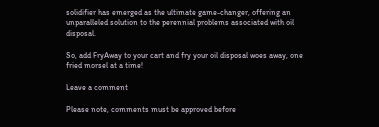solidifier has emerged as the ultimate game-changer, offering an unparalleled solution to the perennial problems associated with oil disposal.

So, add FryAway to your cart and fry your oil disposal woes away, one fried morsel at a time!

Leave a comment

Please note, comments must be approved before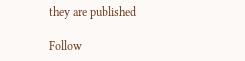they are published

Follow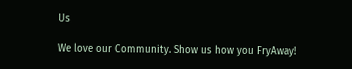Us

We love our Community. Show us how you FryAway!